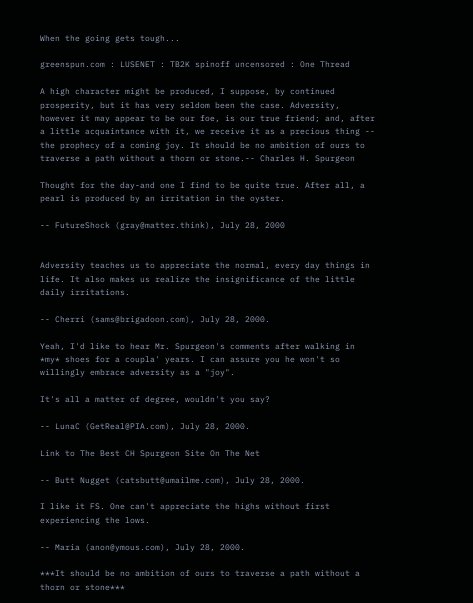When the going gets tough...

greenspun.com : LUSENET : TB2K spinoff uncensored : One Thread

A high character might be produced, I suppose, by continued prosperity, but it has very seldom been the case. Adversity, however it may appear to be our foe, is our true friend; and, after a little acquaintance with it, we receive it as a precious thing -- the prophecy of a coming joy. It should be no ambition of ours to traverse a path without a thorn or stone.-- Charles H. Spurgeon

Thought for the day-and one I find to be quite true. After all, a pearl is produced by an irritation in the oyster.

-- FutureShock (gray@matter.think), July 28, 2000


Adversity teaches us to appreciate the normal, every day things in life. It also makes us realize the insignificance of the little daily irritations.

-- Cherri (sams@brigadoon.com), July 28, 2000.

Yeah, I'd like to hear Mr. Spurgeon's comments after walking in *my* shoes for a coupla' years. I can assure you he won't so willingly embrace adversity as a "joy".

It's all a matter of degree, wouldn't you say?

-- LunaC (GetReal@PIA.com), July 28, 2000.

Link to The Best CH Spurgeon Site On The Net

-- Butt Nugget (catsbutt@umailme.com), July 28, 2000.

I like it FS. One can't appreciate the highs without first experiencing the lows.

-- Maria (anon@ymous.com), July 28, 2000.

***It should be no ambition of ours to traverse a path without a thorn or stone***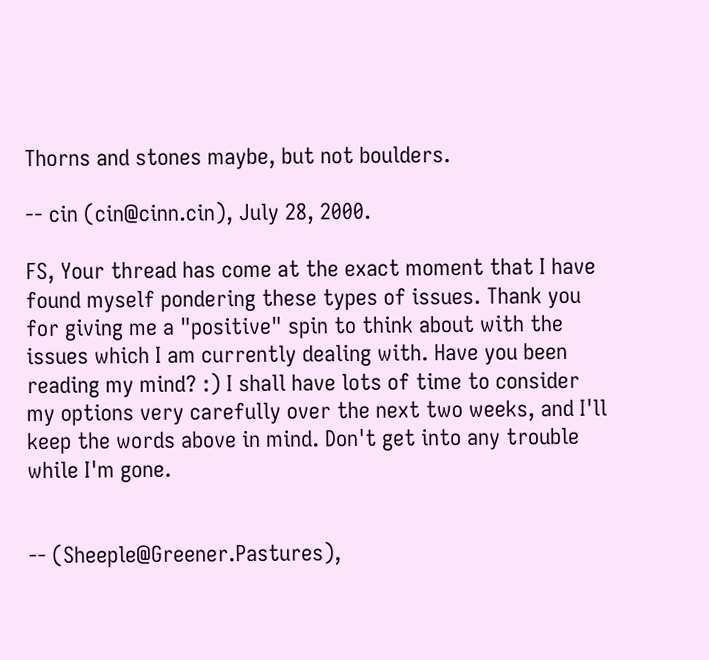Thorns and stones maybe, but not boulders.

-- cin (cin@cinn.cin), July 28, 2000.

FS, Your thread has come at the exact moment that I have found myself pondering these types of issues. Thank you for giving me a "positive" spin to think about with the issues which I am currently dealing with. Have you been reading my mind? :) I shall have lots of time to consider my options very carefully over the next two weeks, and I'll keep the words above in mind. Don't get into any trouble while I'm gone.


-- (Sheeple@Greener.Pastures),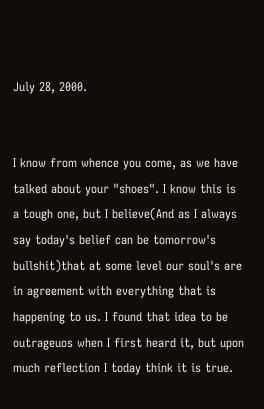July 28, 2000.


I know from whence you come, as we have talked about your "shoes". I know this is a tough one, but I believe(And as I always say today's belief can be tomorrow's bullshit)that at some level our soul's are in agreement with everything that is happening to us. I found that idea to be outrageuos when I first heard it, but upon much reflection I today think it is true.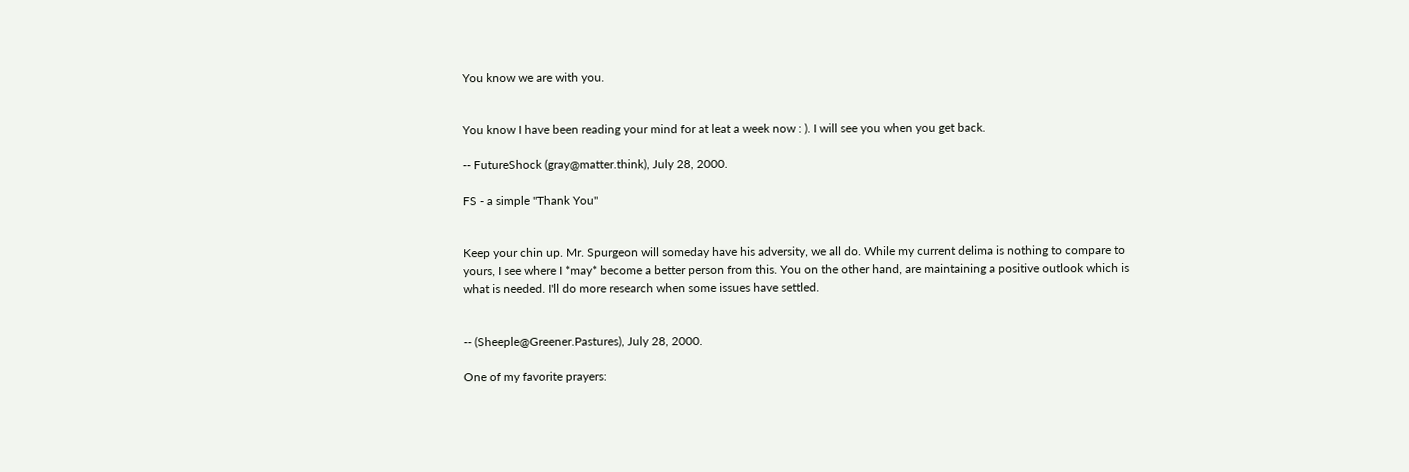You know we are with you.


You know I have been reading your mind for at leat a week now : ). I will see you when you get back.

-- FutureShock (gray@matter.think), July 28, 2000.

FS - a simple "Thank You"


Keep your chin up. Mr. Spurgeon will someday have his adversity, we all do. While my current delima is nothing to compare to yours, I see where I *may* become a better person from this. You on the other hand, are maintaining a positive outlook which is what is needed. I'll do more research when some issues have settled.


-- (Sheeple@Greener.Pastures), July 28, 2000.

One of my favorite prayers: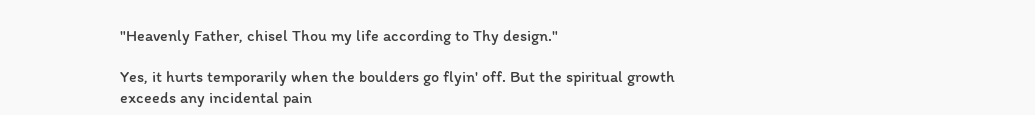"Heavenly Father, chisel Thou my life according to Thy design."

Yes, it hurts temporarily when the boulders go flyin' off. But the spiritual growth exceeds any incidental pain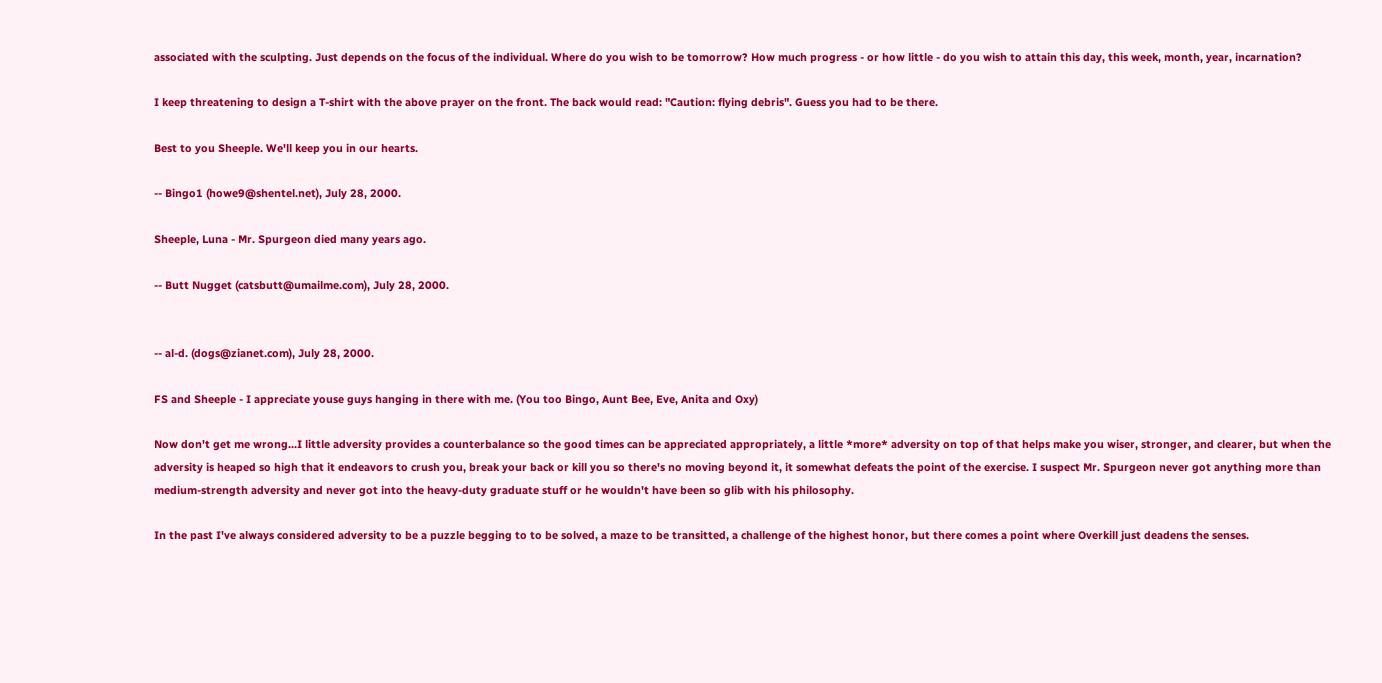associated with the sculpting. Just depends on the focus of the individual. Where do you wish to be tomorrow? How much progress - or how little - do you wish to attain this day, this week, month, year, incarnation?

I keep threatening to design a T-shirt with the above prayer on the front. The back would read: "Caution: flying debris". Guess you had to be there.

Best to you Sheeple. We'll keep you in our hearts.

-- Bingo1 (howe9@shentel.net), July 28, 2000.

Sheeple, Luna - Mr. Spurgeon died many years ago.

-- Butt Nugget (catsbutt@umailme.com), July 28, 2000.


-- al-d. (dogs@zianet.com), July 28, 2000.

FS and Sheeple - I appreciate youse guys hanging in there with me. (You too Bingo, Aunt Bee, Eve, Anita and Oxy)

Now don't get me wrong...I little adversity provides a counterbalance so the good times can be appreciated appropriately, a little *more* adversity on top of that helps make you wiser, stronger, and clearer, but when the adversity is heaped so high that it endeavors to crush you, break your back or kill you so there's no moving beyond it, it somewhat defeats the point of the exercise. I suspect Mr. Spurgeon never got anything more than medium-strength adversity and never got into the heavy-duty graduate stuff or he wouldn't have been so glib with his philosophy.

In the past I've always considered adversity to be a puzzle begging to to be solved, a maze to be transitted, a challenge of the highest honor, but there comes a point where Overkill just deadens the senses.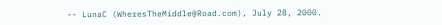-- LunaC (WheresTheMiddle@Road.com), July 28, 2000.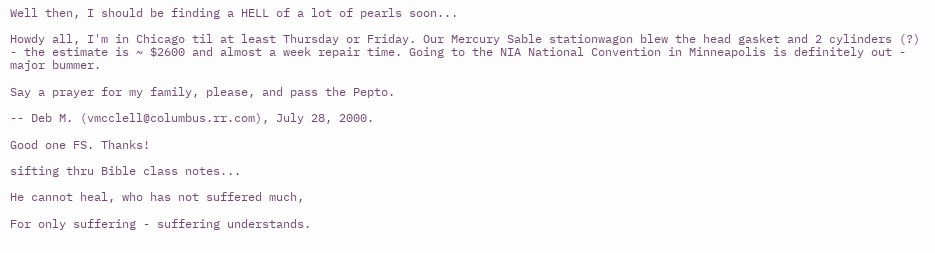Well then, I should be finding a HELL of a lot of pearls soon...

Howdy all, I'm in Chicago til at least Thursday or Friday. Our Mercury Sable stationwagon blew the head gasket and 2 cylinders (?) - the estimate is ~ $2600 and almost a week repair time. Going to the NIA National Convention in Minneapolis is definitely out - major bummer.

Say a prayer for my family, please, and pass the Pepto.

-- Deb M. (vmcclell@columbus.rr.com), July 28, 2000.

Good one FS. Thanks!

sifting thru Bible class notes...

He cannot heal, who has not suffered much,

For only suffering - suffering understands.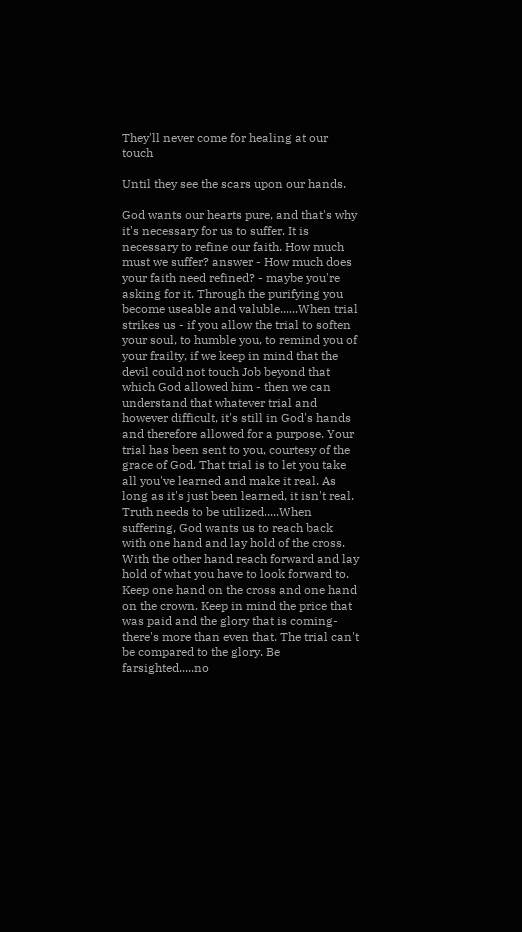They'll never come for healing at our touch

Until they see the scars upon our hands.

God wants our hearts pure, and that's why it's necessary for us to suffer. It is necessary to refine our faith. How much must we suffer? answer - How much does your faith need refined? - maybe you're asking for it. Through the purifying you become useable and valuble......When trial strikes us - if you allow the trial to soften your soul, to humble you, to remind you of your frailty, if we keep in mind that the devil could not touch Job beyond that which God allowed him - then we can understand that whatever trial and however difficult, it's still in God's hands and therefore allowed for a purpose. Your trial has been sent to you, courtesy of the grace of God. That trial is to let you take all you've learned and make it real. As long as it's just been learned, it isn't real. Truth needs to be utilized.....When suffering, God wants us to reach back with one hand and lay hold of the cross. With the other hand reach forward and lay hold of what you have to look forward to. Keep one hand on the cross and one hand on the crown. Keep in mind the price that was paid and the glory that is coming-there's more than even that. The trial can't be compared to the glory. Be farsighted.....no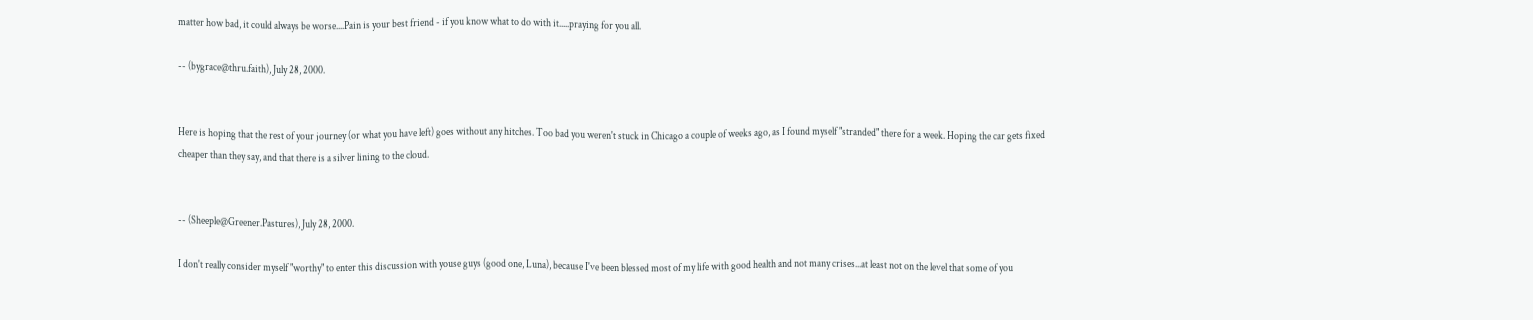matter how bad, it could always be worse....Pain is your best friend - if you know what to do with it.....praying for you all.

-- (bygrace@thru.faith), July 28, 2000.


Here is hoping that the rest of your journey (or what you have left) goes without any hitches. Too bad you weren't stuck in Chicago a couple of weeks ago, as I found myself "stranded" there for a week. Hoping the car gets fixed cheaper than they say, and that there is a silver lining to the cloud.


-- (Sheeple@Greener.Pastures), July 28, 2000.

I don't really consider myself "worthy" to enter this discussion with youse guys (good one, Luna), because I've been blessed most of my life with good health and not many crises...at least not on the level that some of you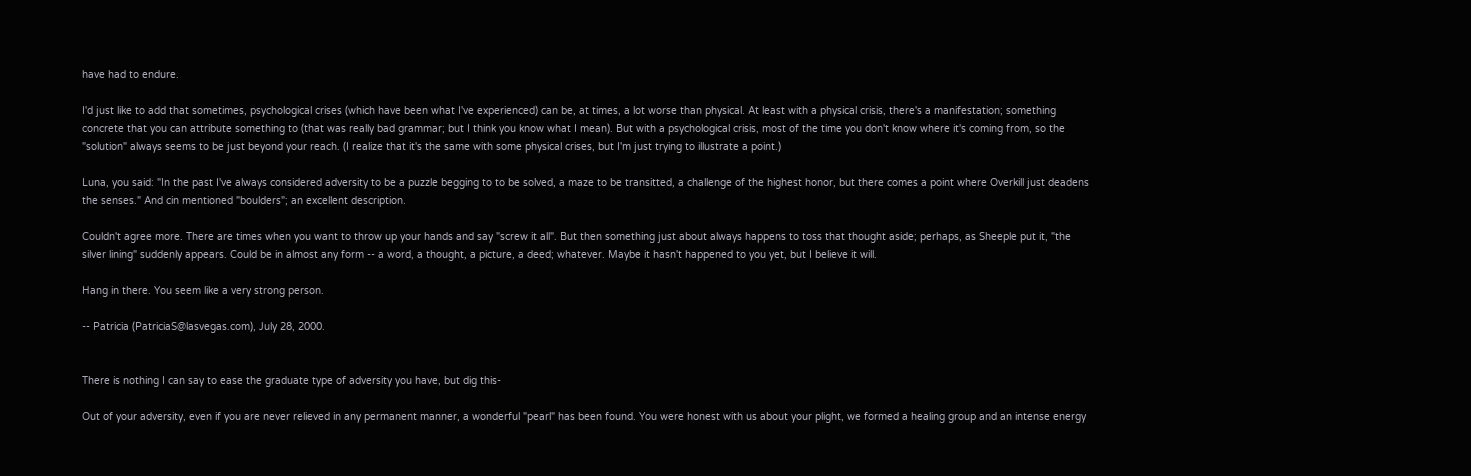have had to endure.

I'd just like to add that sometimes, psychological crises (which have been what I've experienced) can be, at times, a lot worse than physical. At least with a physical crisis, there's a manifestation; something concrete that you can attribute something to (that was really bad grammar; but I think you know what I mean). But with a psychological crisis, most of the time you don't know where it's coming from, so the "solution" always seems to be just beyond your reach. (I realize that it's the same with some physical crises, but I'm just trying to illustrate a point.)

Luna, you said: "In the past I've always considered adversity to be a puzzle begging to to be solved, a maze to be transitted, a challenge of the highest honor, but there comes a point where Overkill just deadens the senses." And cin mentioned "boulders"; an excellent description.

Couldn't agree more. There are times when you want to throw up your hands and say "screw it all". But then something just about always happens to toss that thought aside; perhaps, as Sheeple put it, "the silver lining" suddenly appears. Could be in almost any form -- a word, a thought, a picture, a deed; whatever. Maybe it hasn't happened to you yet, but I believe it will.

Hang in there. You seem like a very strong person.

-- Patricia (PatriciaS@lasvegas.com), July 28, 2000.


There is nothing I can say to ease the graduate type of adversity you have, but dig this-

Out of your adversity, even if you are never relieved in any permanent manner, a wonderful "pearl" has been found. You were honest with us about your plight, we formed a healing group and an intense energy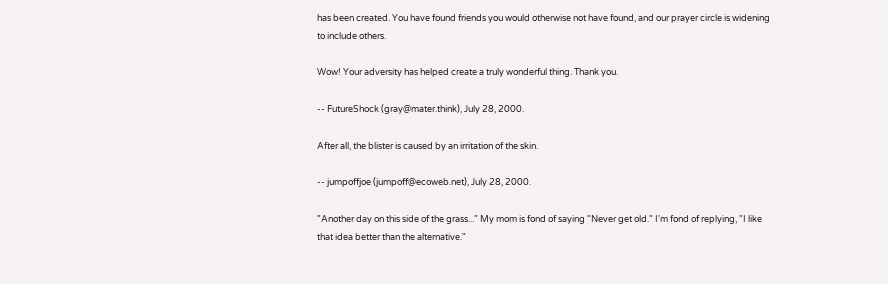has been created. You have found friends you would otherwise not have found, and our prayer circle is widening to include others.

Wow! Your adversity has helped create a truly wonderful thing. Thank you.

-- FutureShock (gray@mater.think), July 28, 2000.

After all, the blister is caused by an irritation of the skin.

-- jumpoffjoe (jumpoff@ecoweb.net), July 28, 2000.

"Another day on this side of the grass..." My mom is fond of saying "Never get old." I'm fond of replying, "I like that idea better than the alternative."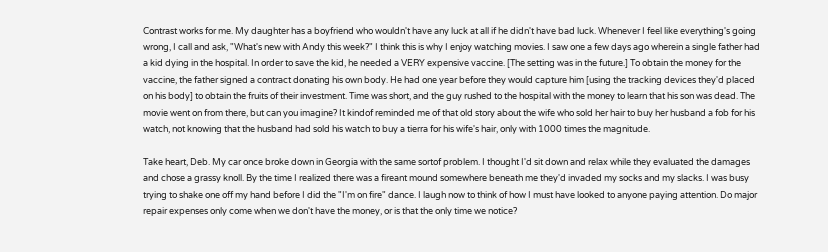Contrast works for me. My daughter has a boyfriend who wouldn't have any luck at all if he didn't have bad luck. Whenever I feel like everything's going wrong, I call and ask, "What's new with Andy this week?" I think this is why I enjoy watching movies. I saw one a few days ago wherein a single father had a kid dying in the hospital. In order to save the kid, he needed a VERY expensive vaccine. [The setting was in the future.] To obtain the money for the vaccine, the father signed a contract donating his own body. He had one year before they would capture him [using the tracking devices they'd placed on his body] to obtain the fruits of their investment. Time was short, and the guy rushed to the hospital with the money to learn that his son was dead. The movie went on from there, but can you imagine? It kindof reminded me of that old story about the wife who sold her hair to buy her husband a fob for his watch, not knowing that the husband had sold his watch to buy a tierra for his wife's hair, only with 1000 times the magnitude.

Take heart, Deb. My car once broke down in Georgia with the same sortof problem. I thought I'd sit down and relax while they evaluated the damages and chose a grassy knoll. By the time I realized there was a fireant mound somewhere beneath me they'd invaded my socks and my slacks. I was busy trying to shake one off my hand before I did the "I'm on fire" dance. I laugh now to think of how I must have looked to anyone paying attention. Do major repair expenses only come when we don't have the money, or is that the only time we notice?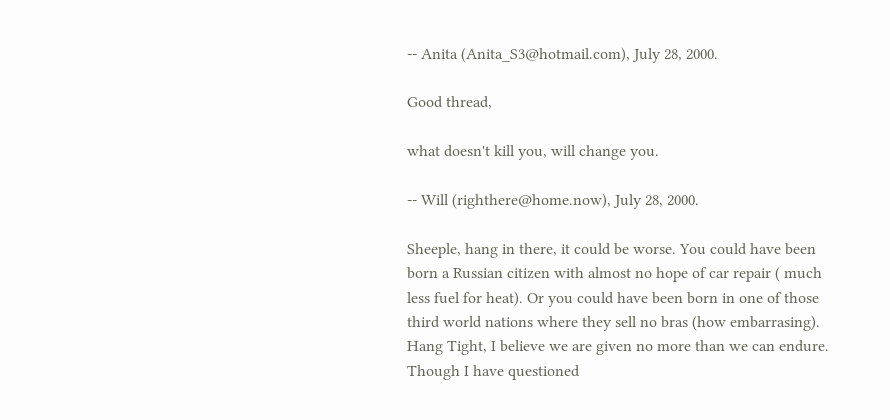-- Anita (Anita_S3@hotmail.com), July 28, 2000.

Good thread,

what doesn't kill you, will change you.

-- Will (righthere@home.now), July 28, 2000.

Sheeple, hang in there, it could be worse. You could have been born a Russian citizen with almost no hope of car repair ( much less fuel for heat). Or you could have been born in one of those third world nations where they sell no bras (how embarrasing). Hang Tight, I believe we are given no more than we can endure. Though I have questioned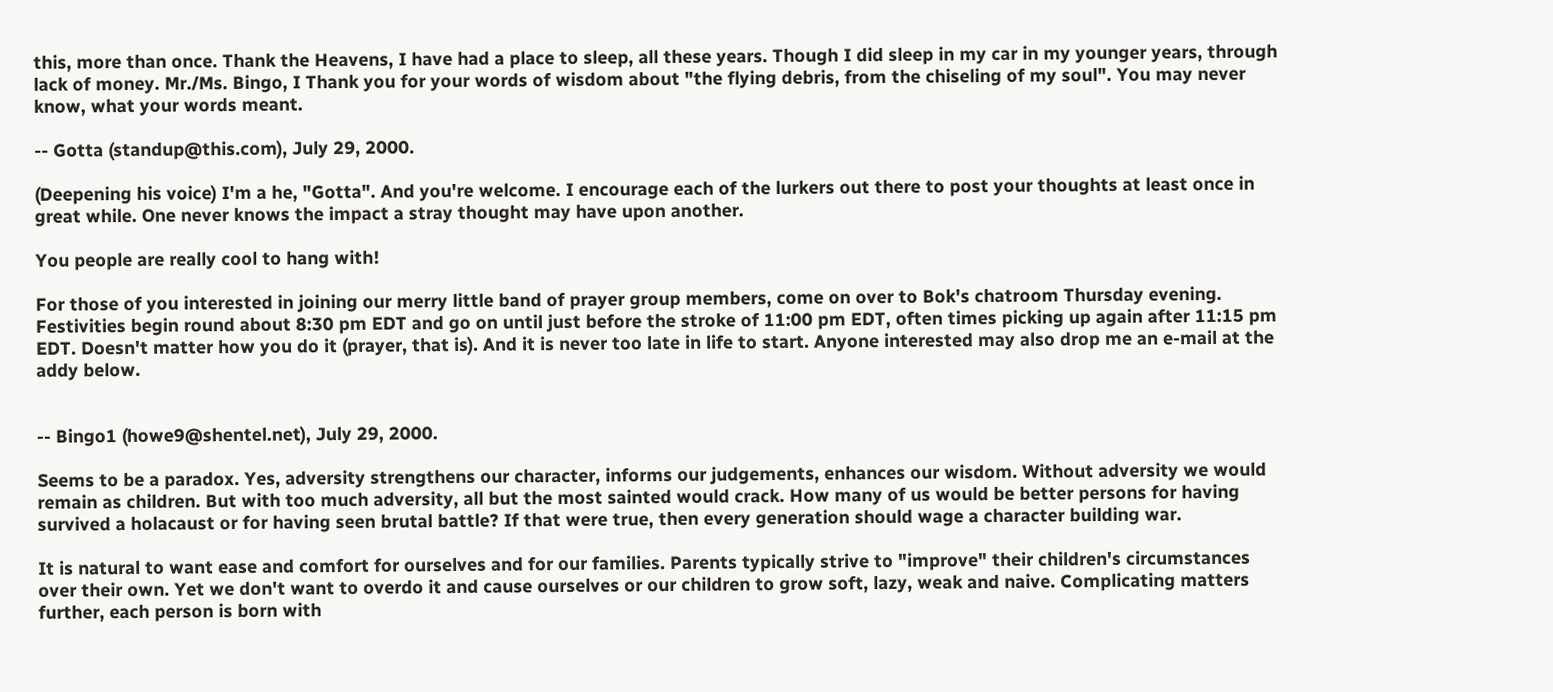this, more than once. Thank the Heavens, I have had a place to sleep, all these years. Though I did sleep in my car in my younger years, through lack of money. Mr./Ms. Bingo, I Thank you for your words of wisdom about "the flying debris, from the chiseling of my soul". You may never know, what your words meant.

-- Gotta (standup@this.com), July 29, 2000.

(Deepening his voice) I'm a he, "Gotta". And you're welcome. I encourage each of the lurkers out there to post your thoughts at least once in great while. One never knows the impact a stray thought may have upon another.

You people are really cool to hang with!

For those of you interested in joining our merry little band of prayer group members, come on over to Bok's chatroom Thursday evening. Festivities begin round about 8:30 pm EDT and go on until just before the stroke of 11:00 pm EDT, often times picking up again after 11:15 pm EDT. Doesn't matter how you do it (prayer, that is). And it is never too late in life to start. Anyone interested may also drop me an e-mail at the addy below.


-- Bingo1 (howe9@shentel.net), July 29, 2000.

Seems to be a paradox. Yes, adversity strengthens our character, informs our judgements, enhances our wisdom. Without adversity we would remain as children. But with too much adversity, all but the most sainted would crack. How many of us would be better persons for having survived a holacaust or for having seen brutal battle? If that were true, then every generation should wage a character building war.

It is natural to want ease and comfort for ourselves and for our families. Parents typically strive to "improve" their children's circumstances over their own. Yet we don't want to overdo it and cause ourselves or our children to grow soft, lazy, weak and naive. Complicating matters further, each person is born with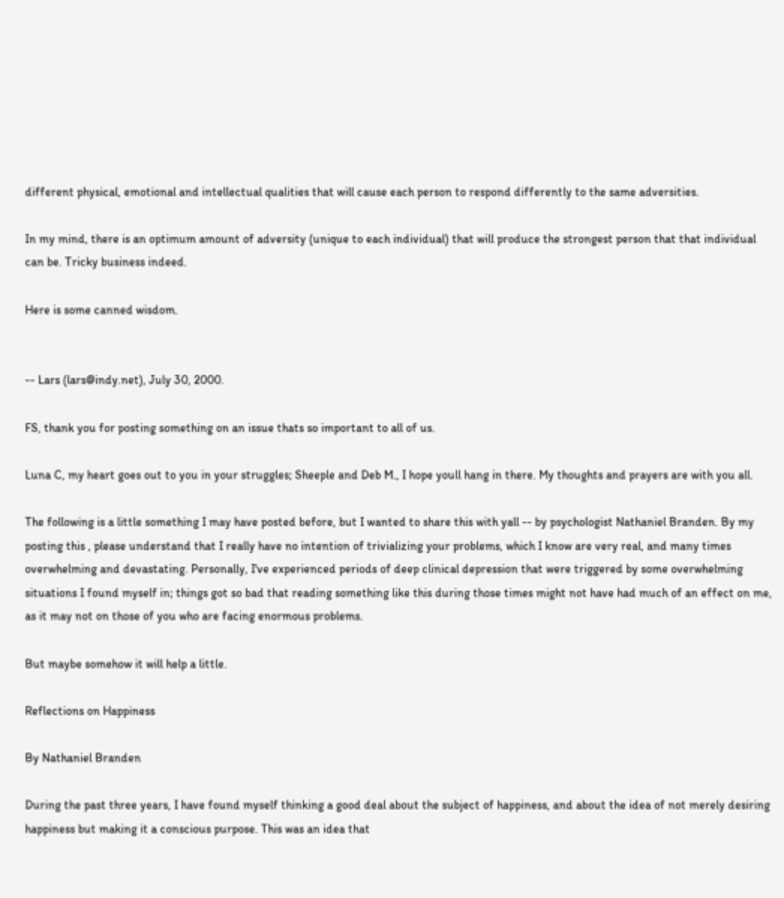different physical, emotional and intellectual qualities that will cause each person to respond differently to the same adversities.

In my mind, there is an optimum amount of adversity (unique to each individual) that will produce the strongest person that that individual can be. Tricky business indeed.

Here is some canned wisdom.


-- Lars (lars@indy.net), July 30, 2000.

FS, thank you for posting something on an issue thats so important to all of us.

Luna C, my heart goes out to you in your struggles; Sheeple and Deb M., I hope youll hang in there. My thoughts and prayers are with you all.

The following is a little something I may have posted before, but I wanted to share this with yall -- by psychologist Nathaniel Branden. By my posting this , please understand that I really have no intention of trivializing your problems, which I know are very real, and many times overwhelming and devastating. Personally, I've experienced periods of deep clinical depression that were triggered by some overwhelming situations I found myself in; things got so bad that reading something like this during those times might not have had much of an effect on me, as it may not on those of you who are facing enormous problems.

But maybe somehow it will help a little.

Reflections on Happiness

By Nathaniel Branden

During the past three years, I have found myself thinking a good deal about the subject of happiness, and about the idea of not merely desiring happiness but making it a conscious purpose. This was an idea that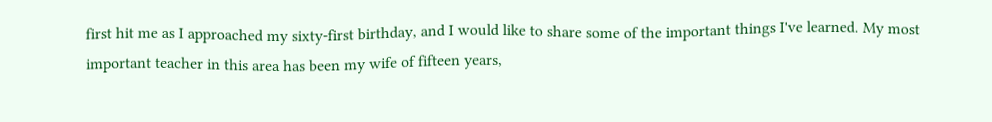first hit me as I approached my sixty-first birthday, and I would like to share some of the important things I've learned. My most important teacher in this area has been my wife of fifteen years,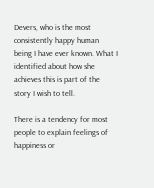Devers, who is the most consistently happy human being I have ever known. What I identified about how she achieves this is part of the story I wish to tell.

There is a tendency for most people to explain feelings of happiness or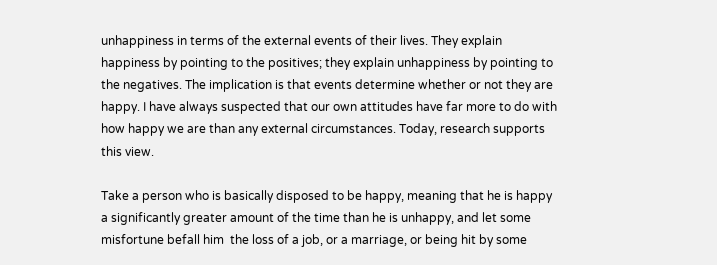unhappiness in terms of the external events of their lives. They explain happiness by pointing to the positives; they explain unhappiness by pointing to the negatives. The implication is that events determine whether or not they are happy. I have always suspected that our own attitudes have far more to do with how happy we are than any external circumstances. Today, research supports this view.

Take a person who is basically disposed to be happy, meaning that he is happy a significantly greater amount of the time than he is unhappy, and let some misfortune befall him  the loss of a job, or a marriage, or being hit by some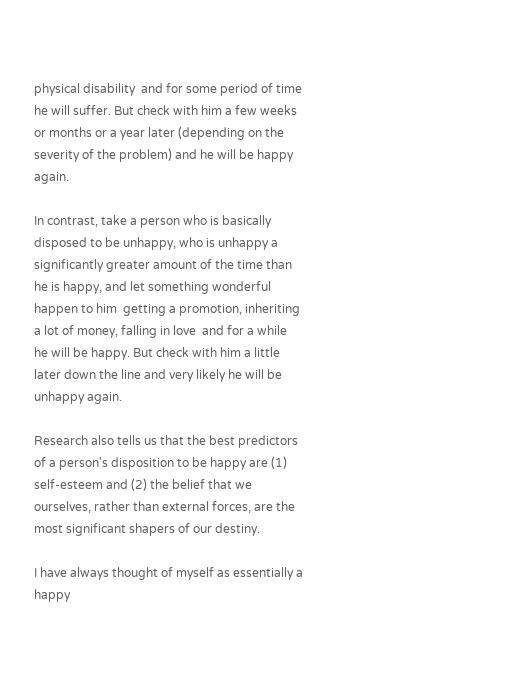physical disability  and for some period of time he will suffer. But check with him a few weeks or months or a year later (depending on the severity of the problem) and he will be happy again.

In contrast, take a person who is basically disposed to be unhappy, who is unhappy a significantly greater amount of the time than he is happy, and let something wonderful happen to him  getting a promotion, inheriting a lot of money, falling in love  and for a while he will be happy. But check with him a little later down the line and very likely he will be unhappy again.

Research also tells us that the best predictors of a person's disposition to be happy are (1) self-esteem and (2) the belief that we ourselves, rather than external forces, are the most significant shapers of our destiny.

I have always thought of myself as essentially a happy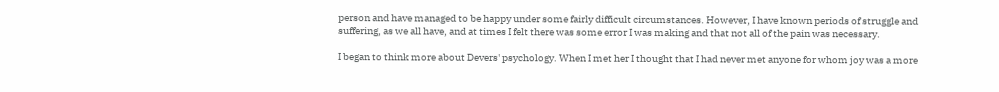person and have managed to be happy under some fairly difficult circumstances. However, I have known periods of struggle and suffering, as we all have, and at times I felt there was some error I was making and that not all of the pain was necessary.

I began to think more about Devers' psychology. When I met her I thought that I had never met anyone for whom joy was a more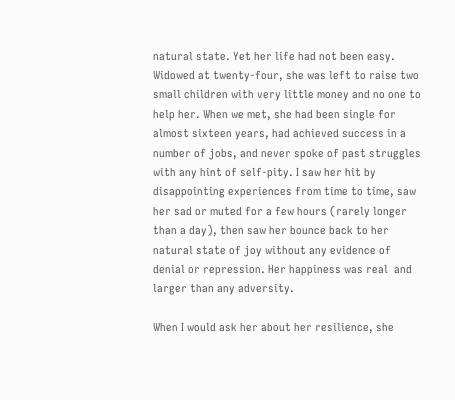natural state. Yet her life had not been easy. Widowed at twenty-four, she was left to raise two small children with very little money and no one to help her. When we met, she had been single for almost sixteen years, had achieved success in a number of jobs, and never spoke of past struggles with any hint of self-pity. I saw her hit by disappointing experiences from time to time, saw her sad or muted for a few hours (rarely longer than a day), then saw her bounce back to her natural state of joy without any evidence of denial or repression. Her happiness was real  and larger than any adversity.

When I would ask her about her resilience, she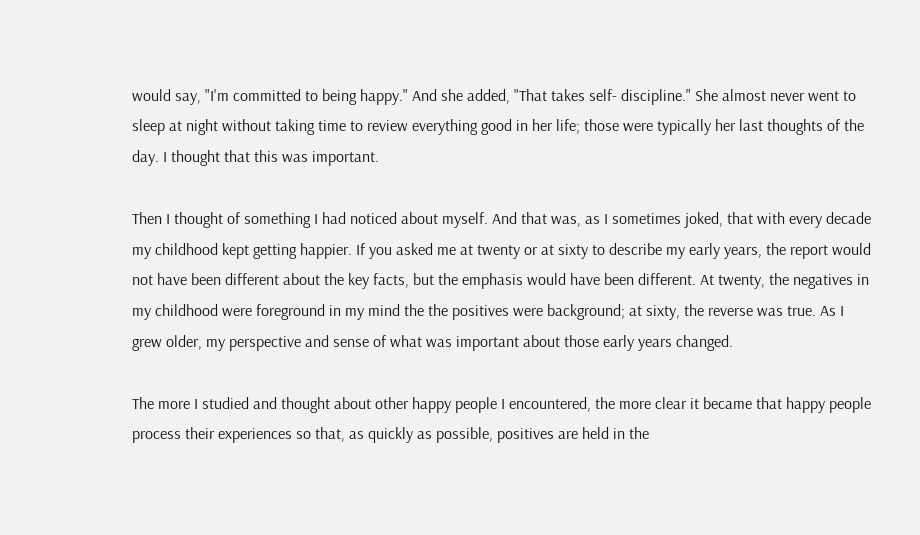would say, "I'm committed to being happy." And she added, "That takes self- discipline." She almost never went to sleep at night without taking time to review everything good in her life; those were typically her last thoughts of the day. I thought that this was important.

Then I thought of something I had noticed about myself. And that was, as I sometimes joked, that with every decade my childhood kept getting happier. If you asked me at twenty or at sixty to describe my early years, the report would not have been different about the key facts, but the emphasis would have been different. At twenty, the negatives in my childhood were foreground in my mind the the positives were background; at sixty, the reverse was true. As I grew older, my perspective and sense of what was important about those early years changed.

The more I studied and thought about other happy people I encountered, the more clear it became that happy people process their experiences so that, as quickly as possible, positives are held in the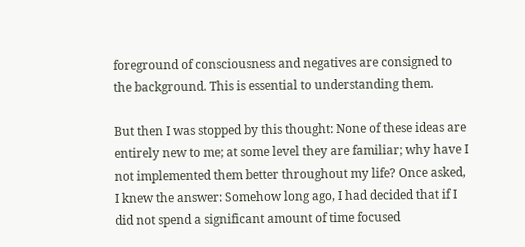foreground of consciousness and negatives are consigned to the background. This is essential to understanding them.

But then I was stopped by this thought: None of these ideas are entirely new to me; at some level they are familiar; why have I not implemented them better throughout my life? Once asked, I knew the answer: Somehow long ago, I had decided that if I did not spend a significant amount of time focused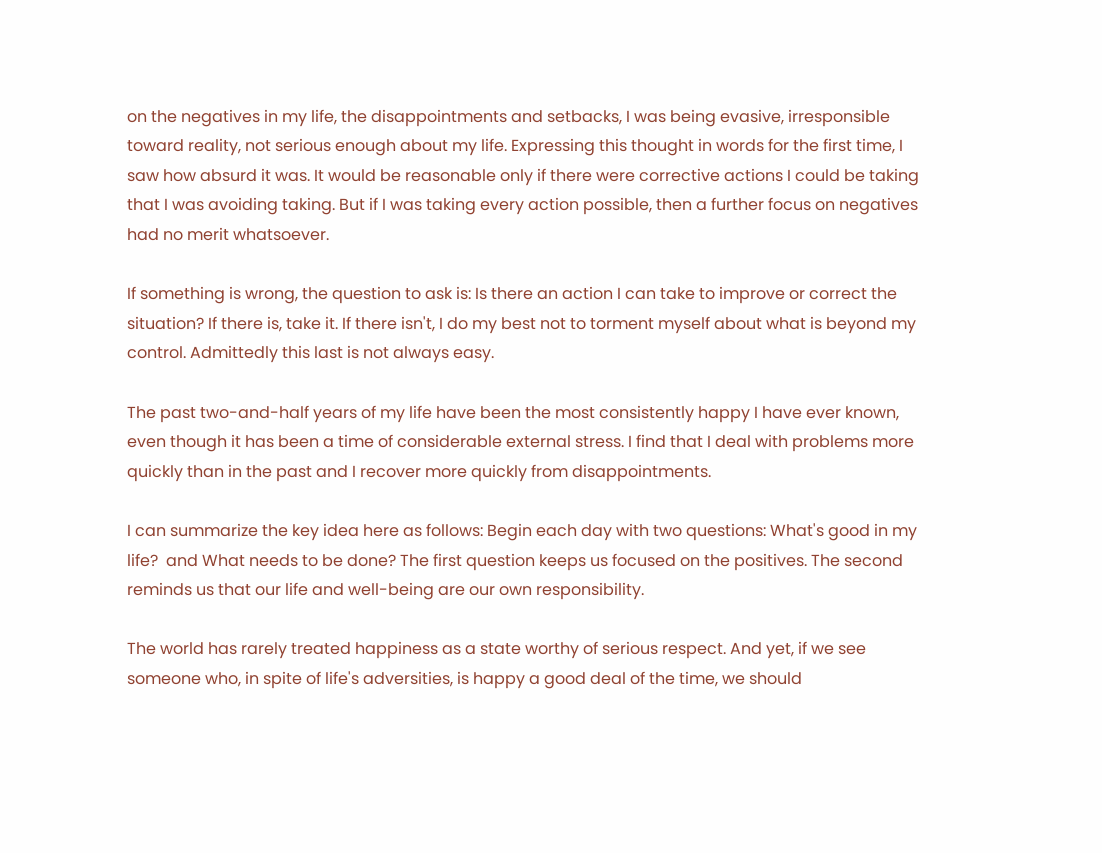on the negatives in my life, the disappointments and setbacks, I was being evasive, irresponsible toward reality, not serious enough about my life. Expressing this thought in words for the first time, I saw how absurd it was. It would be reasonable only if there were corrective actions I could be taking that I was avoiding taking. But if I was taking every action possible, then a further focus on negatives had no merit whatsoever.

If something is wrong, the question to ask is: Is there an action I can take to improve or correct the situation? If there is, take it. If there isn't, I do my best not to torment myself about what is beyond my control. Admittedly this last is not always easy.

The past two-and-half years of my life have been the most consistently happy I have ever known, even though it has been a time of considerable external stress. I find that I deal with problems more quickly than in the past and I recover more quickly from disappointments.

I can summarize the key idea here as follows: Begin each day with two questions: What's good in my life?  and What needs to be done? The first question keeps us focused on the positives. The second reminds us that our life and well-being are our own responsibility.

The world has rarely treated happiness as a state worthy of serious respect. And yet, if we see someone who, in spite of life's adversities, is happy a good deal of the time, we should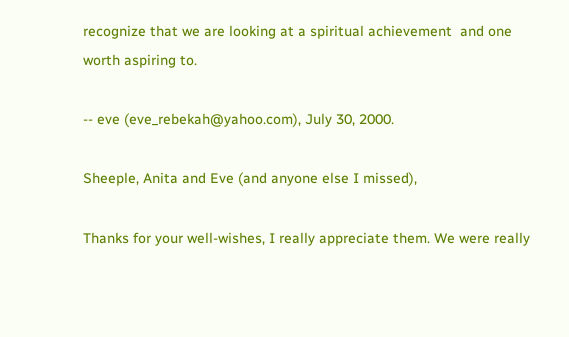recognize that we are looking at a spiritual achievement  and one worth aspiring to.

-- eve (eve_rebekah@yahoo.com), July 30, 2000.

Sheeple, Anita and Eve (and anyone else I missed),

Thanks for your well-wishes, I really appreciate them. We were really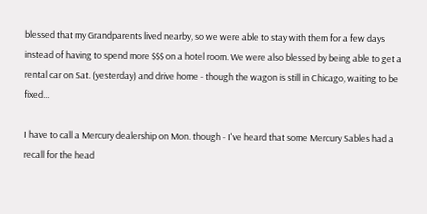blessed that my Grandparents lived nearby, so we were able to stay with them for a few days instead of having to spend more $$$ on a hotel room. We were also blessed by being able to get a rental car on Sat. (yesterday) and drive home - though the wagon is still in Chicago, waiting to be fixed...

I have to call a Mercury dealership on Mon. though - I've heard that some Mercury Sables had a recall for the head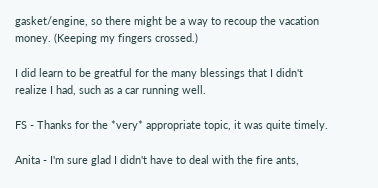gasket/engine, so there might be a way to recoup the vacation money. (Keeping my fingers crossed.)

I did learn to be greatful for the many blessings that I didn't realize I had, such as a car running well.

FS - Thanks for the *very* appropriate topic, it was quite timely.

Anita - I'm sure glad I didn't have to deal with the fire ants,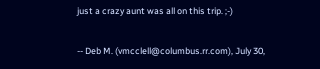just a crazy aunt was all on this trip. ;-)

-- Deb M. (vmcclell@columbus.rr.com), July 30,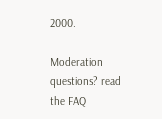2000.

Moderation questions? read the FAQ